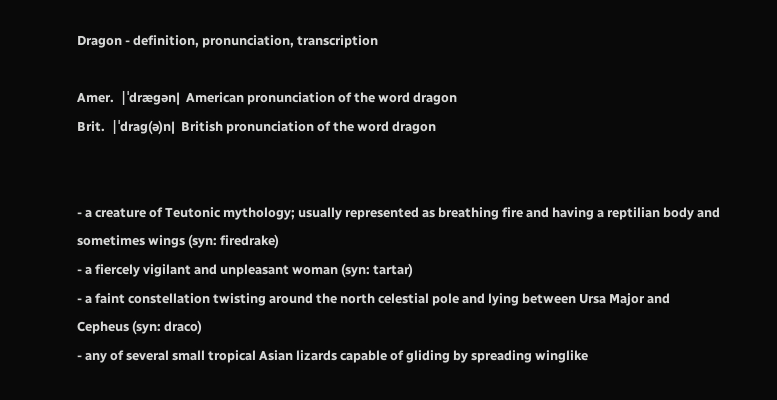Dragon - definition, pronunciation, transcription

Amer.  |ˈdræɡən|  American pronunciation of the word dragon
Brit.  |ˈdraɡ(ə)n|  British pronunciation of the word dragon


- a creature of Teutonic mythology; usually represented as breathing fire and having a reptilian body and sometimes wings (syn: firedrake)
- a fiercely vigilant and unpleasant woman (syn: tartar)
- a faint constellation twisting around the north celestial pole and lying between Ursa Major and Cepheus (syn: draco)
- any of several small tropical Asian lizards capable of gliding by spreading winglike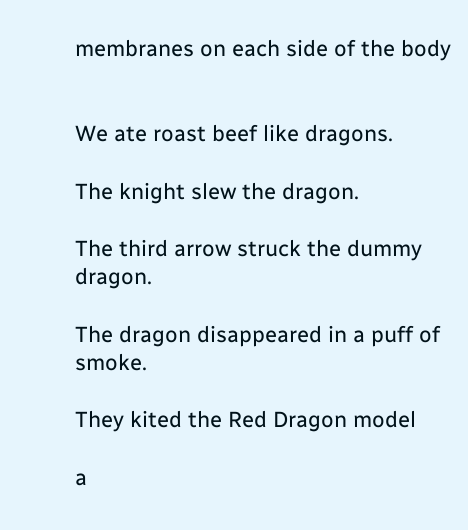membranes on each side of the body


We ate roast beef like dragons.

The knight slew the dragon.

The third arrow struck the dummy dragon.

The dragon disappeared in a puff of smoke.

They kited the Red Dragon model

a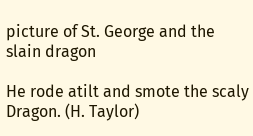picture of St. George and the slain dragon

He rode atilt and smote the scaly Dragon. (H. Taylor)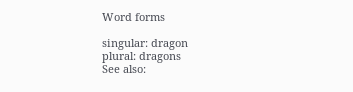Word forms

singular: dragon
plural: dragons
See also: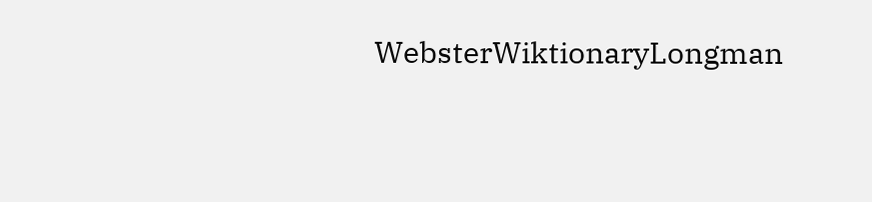WebsterWiktionaryLongman